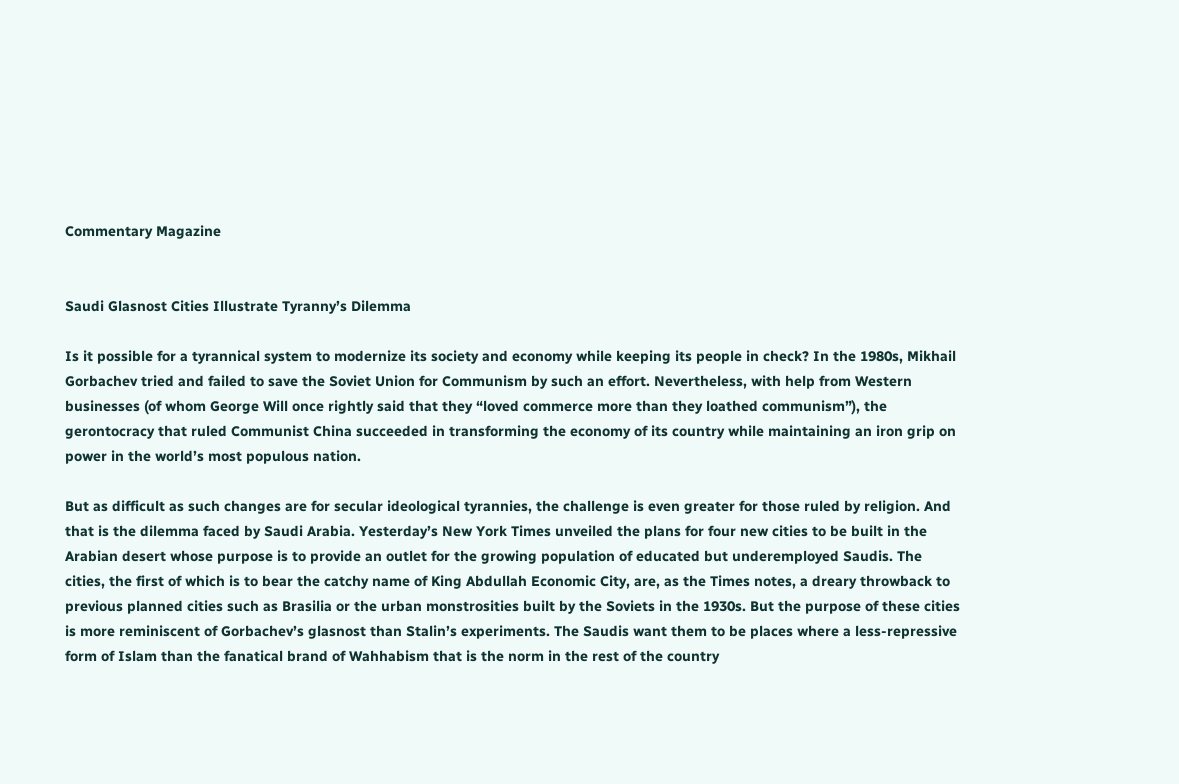Commentary Magazine


Saudi Glasnost Cities Illustrate Tyranny’s Dilemma

Is it possible for a tyrannical system to modernize its society and economy while keeping its people in check? In the 1980s, Mikhail Gorbachev tried and failed to save the Soviet Union for Communism by such an effort. Nevertheless, with help from Western businesses (of whom George Will once rightly said that they “loved commerce more than they loathed communism”), the gerontocracy that ruled Communist China succeeded in transforming the economy of its country while maintaining an iron grip on power in the world’s most populous nation.

But as difficult as such changes are for secular ideological tyrannies, the challenge is even greater for those ruled by religion. And that is the dilemma faced by Saudi Arabia. Yesterday’s New York Times unveiled the plans for four new cities to be built in the Arabian desert whose purpose is to provide an outlet for the growing population of educated but underemployed Saudis. The cities, the first of which is to bear the catchy name of King Abdullah Economic City, are, as the Times notes, a dreary throwback to previous planned cities such as Brasilia or the urban monstrosities built by the Soviets in the 1930s. But the purpose of these cities is more reminiscent of Gorbachev’s glasnost than Stalin’s experiments. The Saudis want them to be places where a less-repressive form of Islam than the fanatical brand of Wahhabism that is the norm in the rest of the country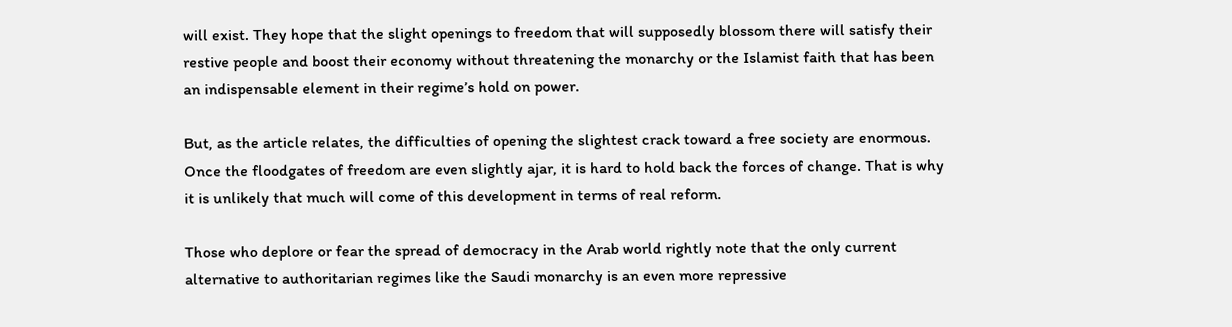will exist. They hope that the slight openings to freedom that will supposedly blossom there will satisfy their restive people and boost their economy without threatening the monarchy or the Islamist faith that has been an indispensable element in their regime’s hold on power.

But, as the article relates, the difficulties of opening the slightest crack toward a free society are enormous. Once the floodgates of freedom are even slightly ajar, it is hard to hold back the forces of change. That is why it is unlikely that much will come of this development in terms of real reform.

Those who deplore or fear the spread of democracy in the Arab world rightly note that the only current alternative to authoritarian regimes like the Saudi monarchy is an even more repressive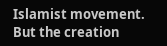Islamist movement. But the creation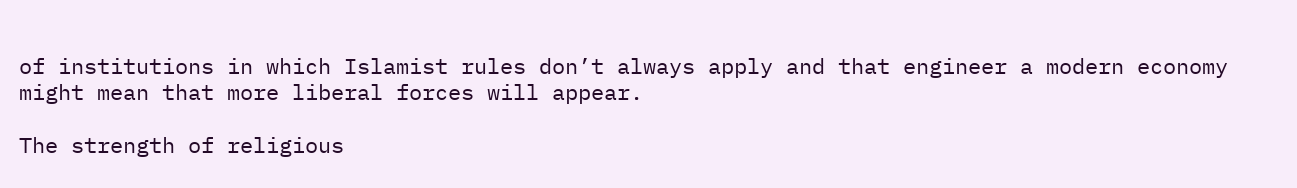of institutions in which Islamist rules don’t always apply and that engineer a modern economy might mean that more liberal forces will appear.

The strength of religious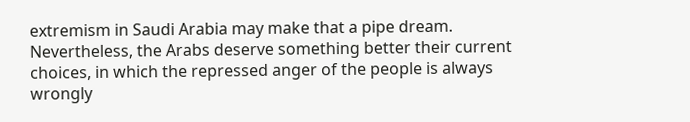extremism in Saudi Arabia may make that a pipe dream. Nevertheless, the Arabs deserve something better their current choices, in which the repressed anger of the people is always wrongly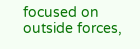focused on outside forces,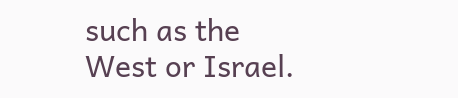such as the West or Israel.